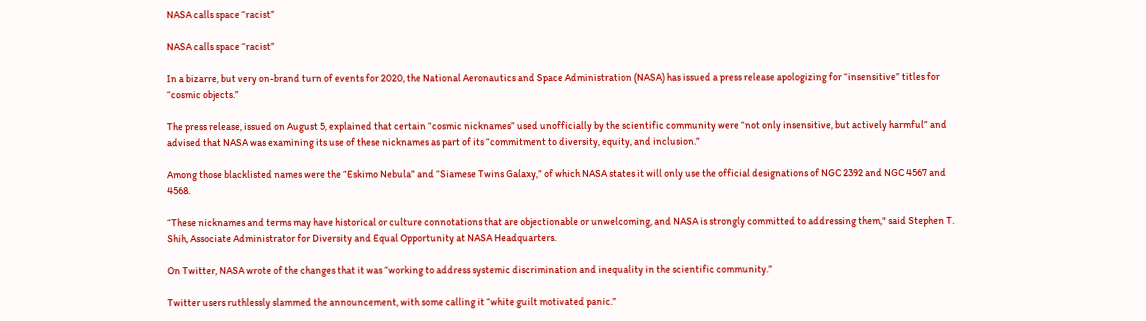NASA calls space “racist”

NASA calls space “racist”

In a bizarre, but very on-brand turn of events for 2020, the National Aeronautics and Space Administration (NASA) has issued a press release apologizing for “insensitive” titles for “cosmic objects.”

The press release, issued on August 5, explained that certain “cosmic nicknames” used unofficially by the scientific community were “not only insensitive, but actively harmful” and advised that NASA was examining its use of these nicknames as part of its “commitment to diversity, equity, and inclusion.”

Among those blacklisted names were the “Eskimo Nebula” and “Siamese Twins Galaxy,” of which NASA states it will only use the official designations of NGC 2392 and NGC 4567 and 4568.

“These nicknames and terms may have historical or culture connotations that are objectionable or unwelcoming, and NASA is strongly committed to addressing them," said Stephen T. Shih, Associate Administrator for Diversity and Equal Opportunity at NASA Headquarters.

On Twitter, NASA wrote of the changes that it was “working to address systemic discrimination and inequality in the scientific community.”

Twitter users ruthlessly slammed the announcement, with some calling it “white guilt motivated panic.”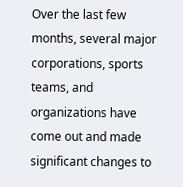Over the last few months, several major corporations, sports teams, and organizations have come out and made significant changes to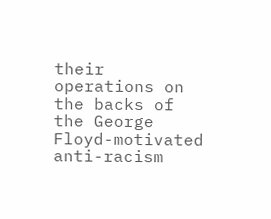their operations on the backs of the George Floyd-motivated anti-racism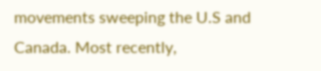movements sweeping the U.S and Canada. Most recently,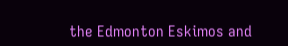the Edmonton Eskimos and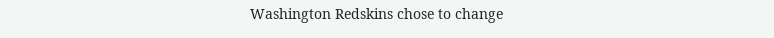Washington Redskins chose to change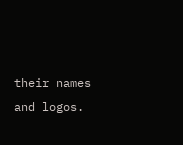their names and logos.